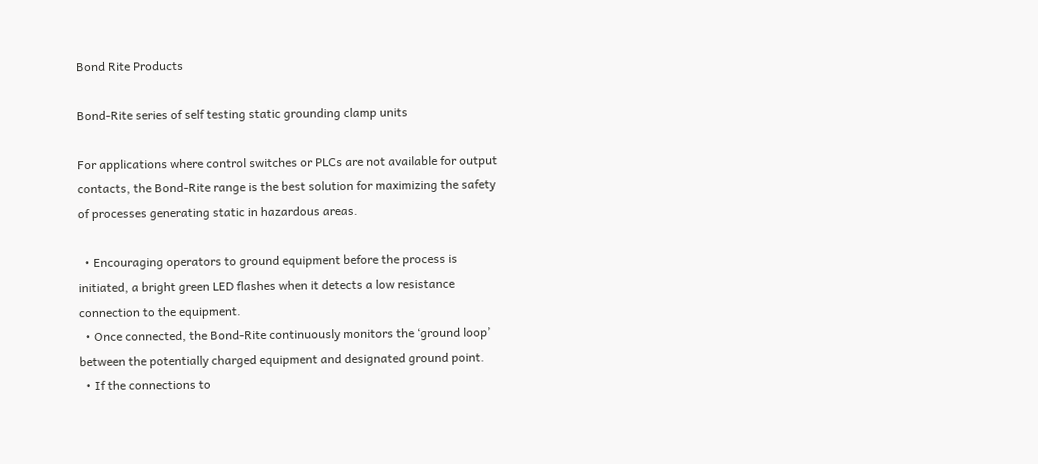Bond Rite Products

Bond-Rite series of self testing static grounding clamp units

For applications where control switches or PLCs are not available for output contacts, the Bond-Rite range is the best solution for maximizing the safety of processes generating static in hazardous areas.

  • Encouraging operators to ground equipment before the process is initiated, a bright green LED flashes when it detects a low resistance connection to the equipment.
  • Once connected, the Bond-Rite continuously monitors the ‘ground loop’ between the potentially charged equipment and designated ground point.
  • If the connections to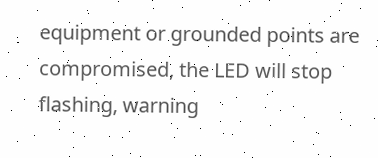equipment or grounded points are compromised, the LED will stop flashing, warning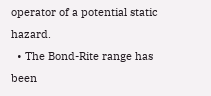operator of a potential static hazard.
  • The Bond-Rite range has been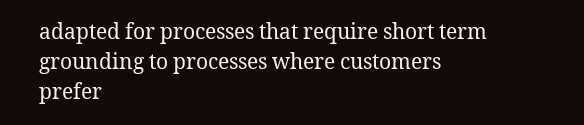adapted for processes that require short term grounding to processes where customers prefer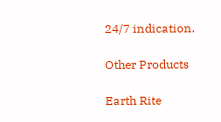24/7 indication.

Other Products

Earth Rite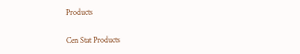Products

Cen Stat Products